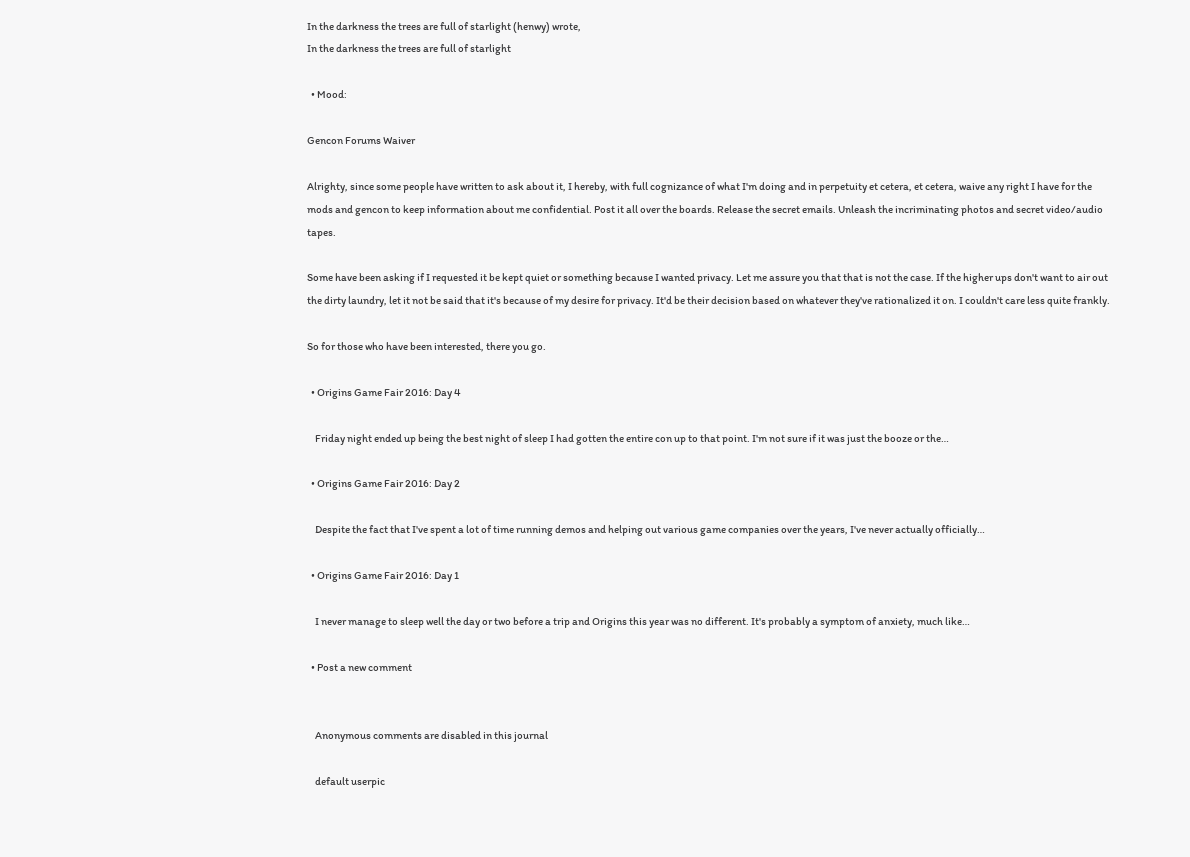In the darkness the trees are full of starlight (henwy) wrote,
In the darkness the trees are full of starlight

  • Mood:

Gencon Forums Waiver

Alrighty, since some people have written to ask about it, I hereby, with full cognizance of what I'm doing and in perpetuity et cetera, et cetera, waive any right I have for the mods and gencon to keep information about me confidential. Post it all over the boards. Release the secret emails. Unleash the incriminating photos and secret video/audio tapes.

Some have been asking if I requested it be kept quiet or something because I wanted privacy. Let me assure you that that is not the case. If the higher ups don't want to air out the dirty laundry, let it not be said that it's because of my desire for privacy. It'd be their decision based on whatever they've rationalized it on. I couldn't care less quite frankly.

So for those who have been interested, there you go.

  • Origins Game Fair 2016: Day 4

    Friday night ended up being the best night of sleep I had gotten the entire con up to that point. I'm not sure if it was just the booze or the…

  • Origins Game Fair 2016: Day 2

    Despite the fact that I've spent a lot of time running demos and helping out various game companies over the years, I've never actually officially…

  • Origins Game Fair 2016: Day 1

    I never manage to sleep well the day or two before a trip and Origins this year was no different. It's probably a symptom of anxiety, much like…

  • Post a new comment


    Anonymous comments are disabled in this journal

    default userpic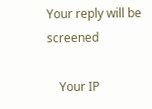Your reply will be screened

    Your IP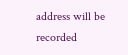address will be recorded